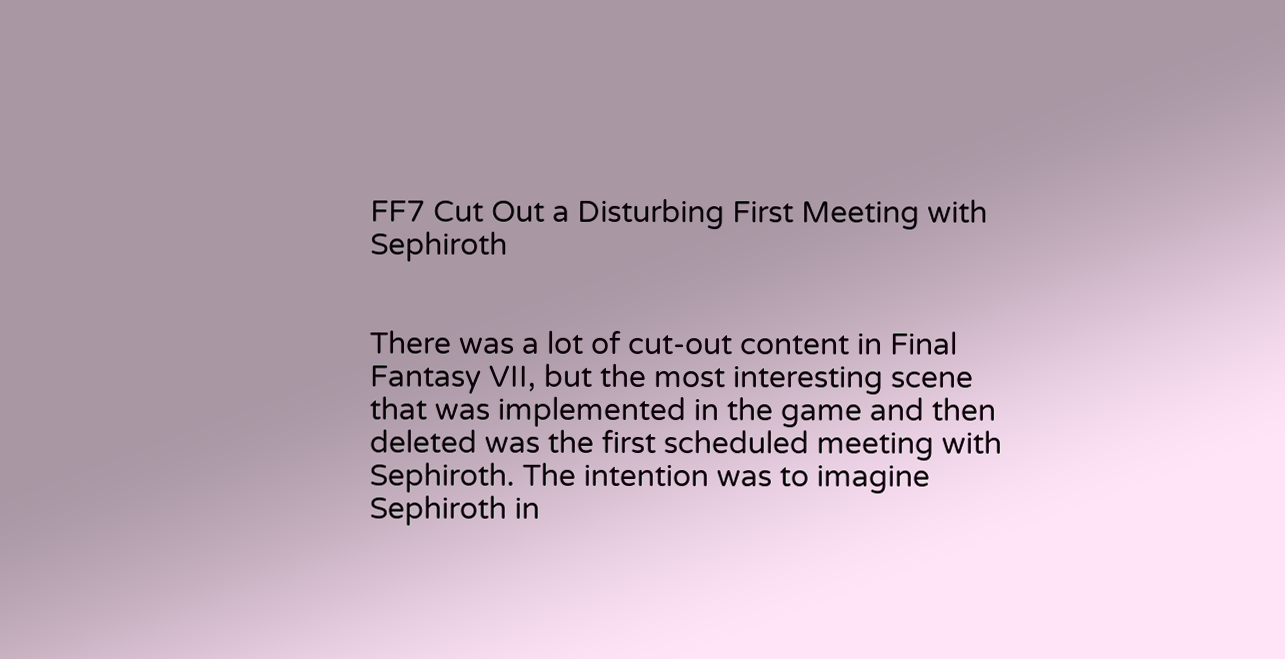FF7 Cut Out a Disturbing First Meeting with Sephiroth


There was a lot of cut-out content in Final Fantasy VII, but the most interesting scene that was implemented in the game and then deleted was the first scheduled meeting with Sephiroth. The intention was to imagine Sephiroth in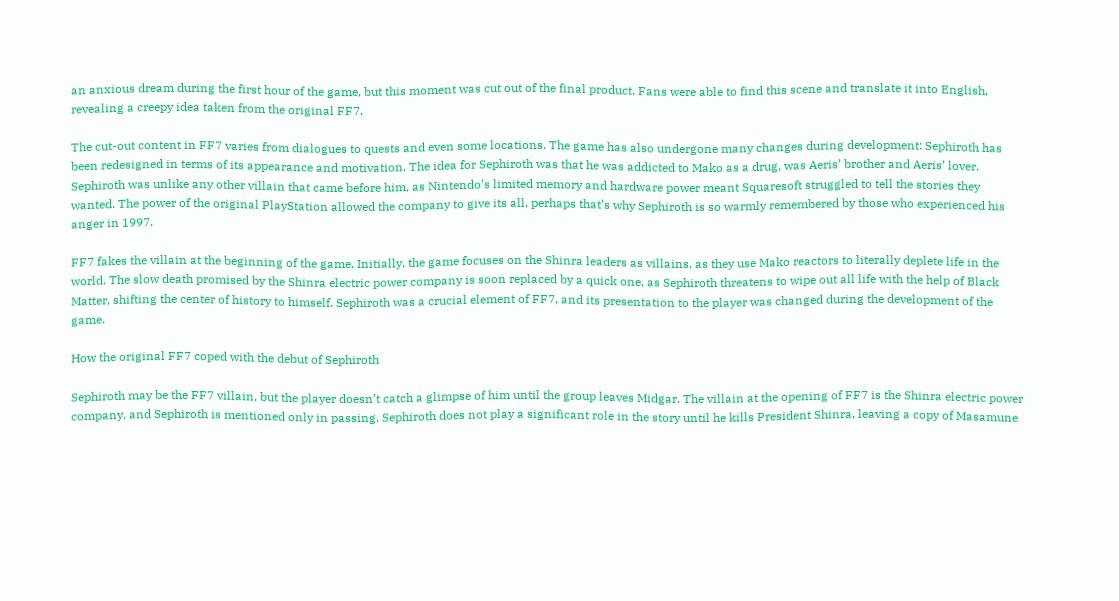an anxious dream during the first hour of the game, but this moment was cut out of the final product. Fans were able to find this scene and translate it into English, revealing a creepy idea taken from the original FF7.

The cut-out content in FF7 varies from dialogues to quests and even some locations. The game has also undergone many changes during development: Sephiroth has been redesigned in terms of its appearance and motivation. The idea for Sephiroth was that he was addicted to Mako as a drug, was Aeris’ brother and Aeris’ lover. Sephiroth was unlike any other villain that came before him, as Nintendo’s limited memory and hardware power meant Squaresoft struggled to tell the stories they wanted. The power of the original PlayStation allowed the company to give its all, perhaps that’s why Sephiroth is so warmly remembered by those who experienced his anger in 1997.

FF7 fakes the villain at the beginning of the game. Initially, the game focuses on the Shinra leaders as villains, as they use Mako reactors to literally deplete life in the world. The slow death promised by the Shinra electric power company is soon replaced by a quick one, as Sephiroth threatens to wipe out all life with the help of Black Matter, shifting the center of history to himself. Sephiroth was a crucial element of FF7, and its presentation to the player was changed during the development of the game.

How the original FF7 coped with the debut of Sephiroth

Sephiroth may be the FF7 villain, but the player doesn’t catch a glimpse of him until the group leaves Midgar. The villain at the opening of FF7 is the Shinra electric power company, and Sephiroth is mentioned only in passing. Sephiroth does not play a significant role in the story until he kills President Shinra, leaving a copy of Masamune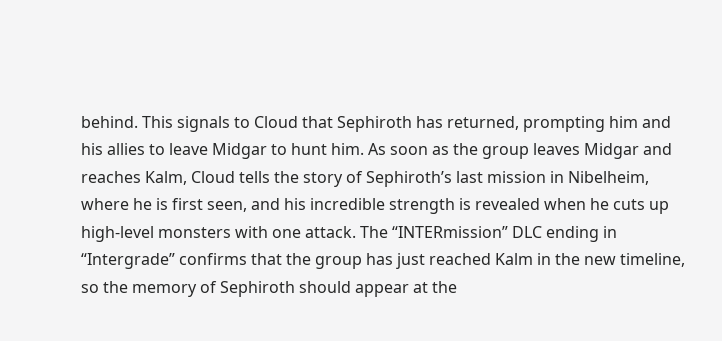behind. This signals to Cloud that Sephiroth has returned, prompting him and his allies to leave Midgar to hunt him. As soon as the group leaves Midgar and reaches Kalm, Cloud tells the story of Sephiroth’s last mission in Nibelheim, where he is first seen, and his incredible strength is revealed when he cuts up high-level monsters with one attack. The “INTERmission” DLC ending in “Intergrade” confirms that the group has just reached Kalm in the new timeline, so the memory of Sephiroth should appear at the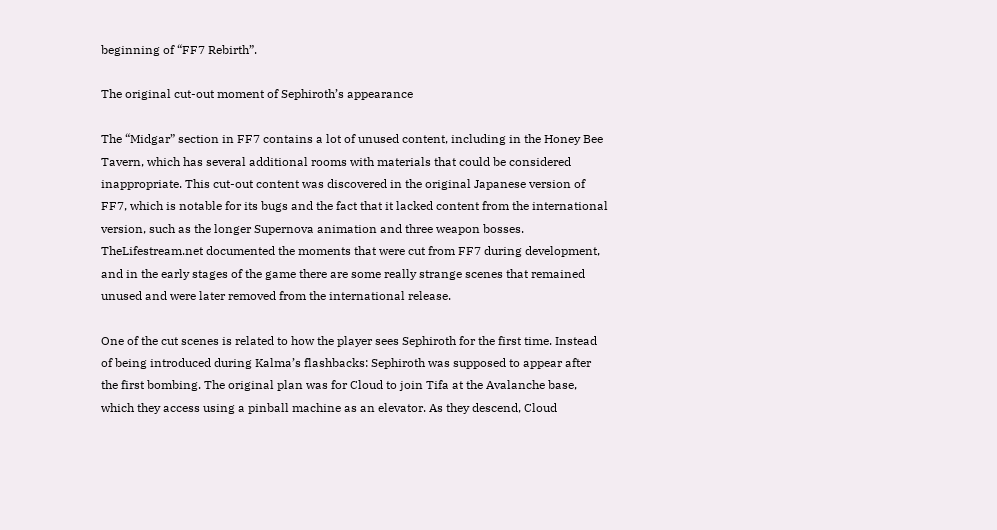beginning of “FF7 Rebirth”.

The original cut-out moment of Sephiroth’s appearance

The “Midgar” section in FF7 contains a lot of unused content, including in the Honey Bee Tavern, which has several additional rooms with materials that could be considered inappropriate. This cut-out content was discovered in the original Japanese version of FF7, which is notable for its bugs and the fact that it lacked content from the international version, such as the longer Supernova animation and three weapon bosses. TheLifestream.net documented the moments that were cut from FF7 during development, and in the early stages of the game there are some really strange scenes that remained unused and were later removed from the international release.

One of the cut scenes is related to how the player sees Sephiroth for the first time. Instead of being introduced during Kalma’s flashbacks: Sephiroth was supposed to appear after the first bombing. The original plan was for Cloud to join Tifa at the Avalanche base, which they access using a pinball machine as an elevator. As they descend, Cloud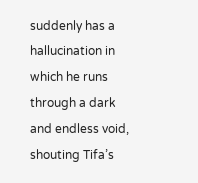suddenly has a hallucination in which he runs through a dark and endless void, shouting Tifa’s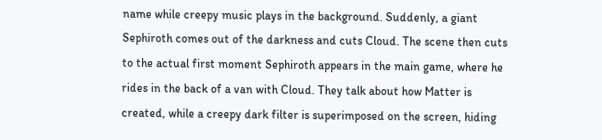name while creepy music plays in the background. Suddenly, a giant Sephiroth comes out of the darkness and cuts Cloud. The scene then cuts to the actual first moment Sephiroth appears in the main game, where he rides in the back of a van with Cloud. They talk about how Matter is created, while a creepy dark filter is superimposed on the screen, hiding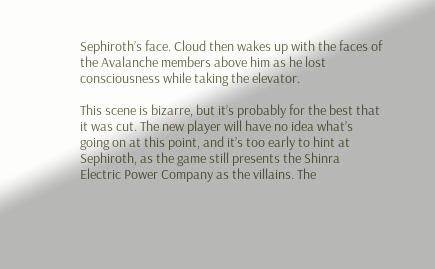Sephiroth’s face. Cloud then wakes up with the faces of the Avalanche members above him as he lost consciousness while taking the elevator.

This scene is bizarre, but it’s probably for the best that it was cut. The new player will have no idea what’s going on at this point, and it’s too early to hint at Sephiroth, as the game still presents the Shinra Electric Power Company as the villains. The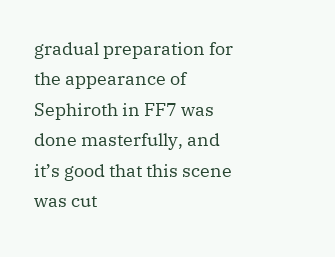gradual preparation for the appearance of Sephiroth in FF7 was done masterfully, and it’s good that this scene was cut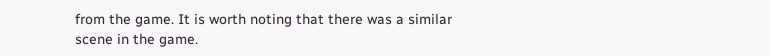from the game. It is worth noting that there was a similar scene in the game.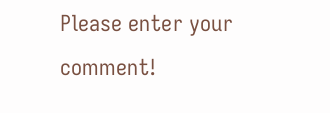Please enter your comment!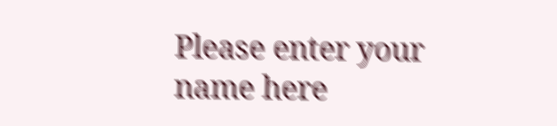Please enter your name here